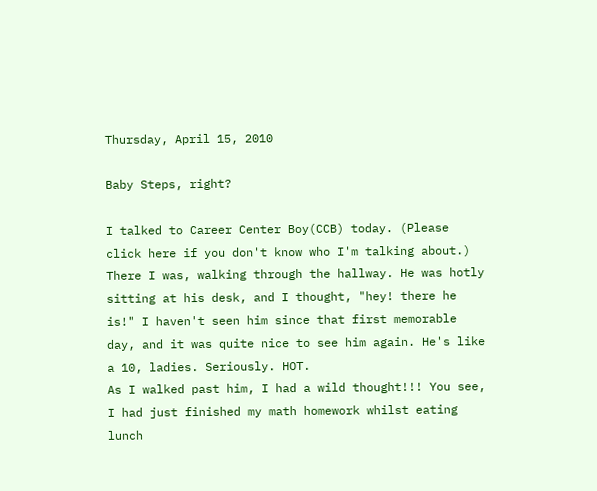Thursday, April 15, 2010

Baby Steps, right?

I talked to Career Center Boy(CCB) today. (Please click here if you don't know who I'm talking about.)
There I was, walking through the hallway. He was hotly sitting at his desk, and I thought, "hey! there he is!" I haven't seen him since that first memorable day, and it was quite nice to see him again. He's like a 10, ladies. Seriously. HOT.
As I walked past him, I had a wild thought!!! You see, I had just finished my math homework whilst eating lunch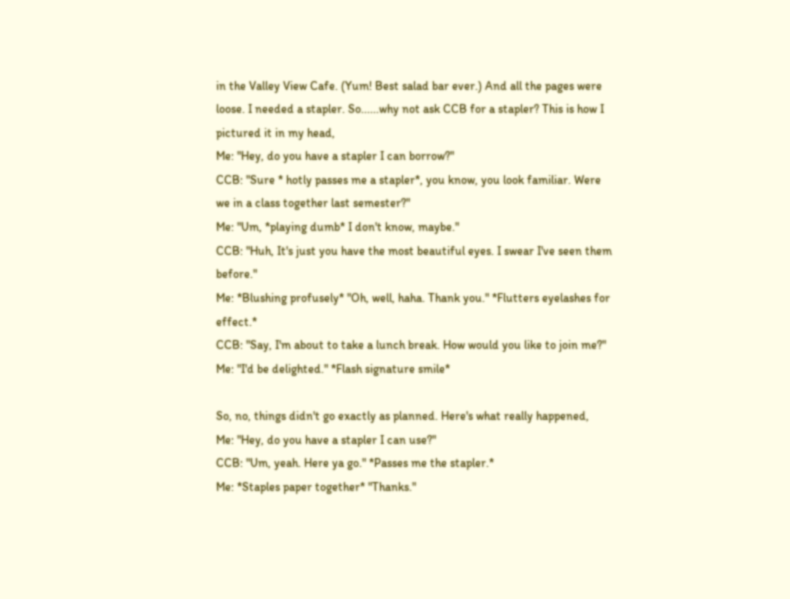in the Valley View Cafe. (Yum! Best salad bar ever.) And all the pages were loose. I needed a stapler. So......why not ask CCB for a stapler? This is how I pictured it in my head,
Me: "Hey, do you have a stapler I can borrow?"
CCB: "Sure * hotly passes me a stapler*, you know, you look familiar. Were we in a class together last semester?"
Me: "Um, *playing dumb* I don't know, maybe."
CCB: "Huh, It's just you have the most beautiful eyes. I swear I've seen them before."
Me: *Blushing profusely* "Oh, well, haha. Thank you." *Flutters eyelashes for effect.*
CCB: "Say, I'm about to take a lunch break. How would you like to join me?"
Me: "I'd be delighted." *Flash signature smile*

So, no, things didn't go exactly as planned. Here's what really happened,
Me: "Hey, do you have a stapler I can use?"
CCB: "Um, yeah. Here ya go." *Passes me the stapler.*
Me: *Staples paper together* "Thanks."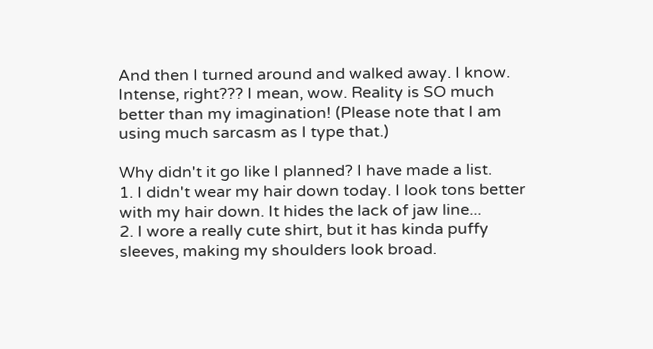And then I turned around and walked away. I know. Intense, right??? I mean, wow. Reality is SO much better than my imagination! (Please note that I am using much sarcasm as I type that.)

Why didn't it go like I planned? I have made a list.
1. I didn't wear my hair down today. I look tons better with my hair down. It hides the lack of jaw line...
2. I wore a really cute shirt, but it has kinda puffy sleeves, making my shoulders look broad.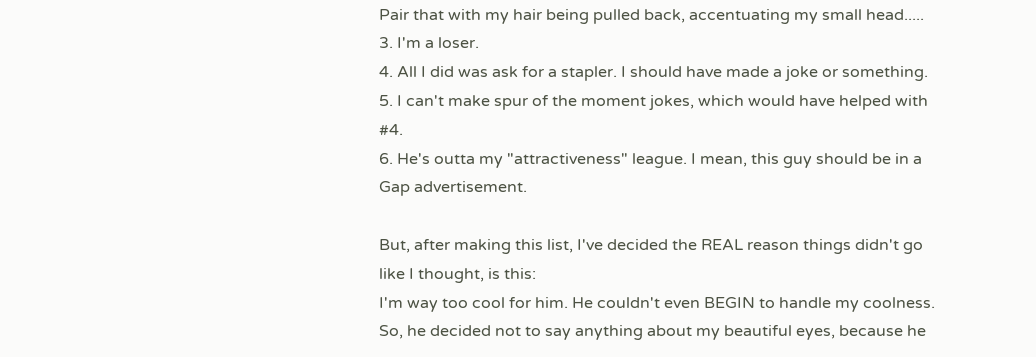Pair that with my hair being pulled back, accentuating my small head.....
3. I'm a loser.
4. All I did was ask for a stapler. I should have made a joke or something.
5. I can't make spur of the moment jokes, which would have helped with #4.
6. He's outta my "attractiveness" league. I mean, this guy should be in a Gap advertisement.

But, after making this list, I've decided the REAL reason things didn't go like I thought, is this:
I'm way too cool for him. He couldn't even BEGIN to handle my coolness. So, he decided not to say anything about my beautiful eyes, because he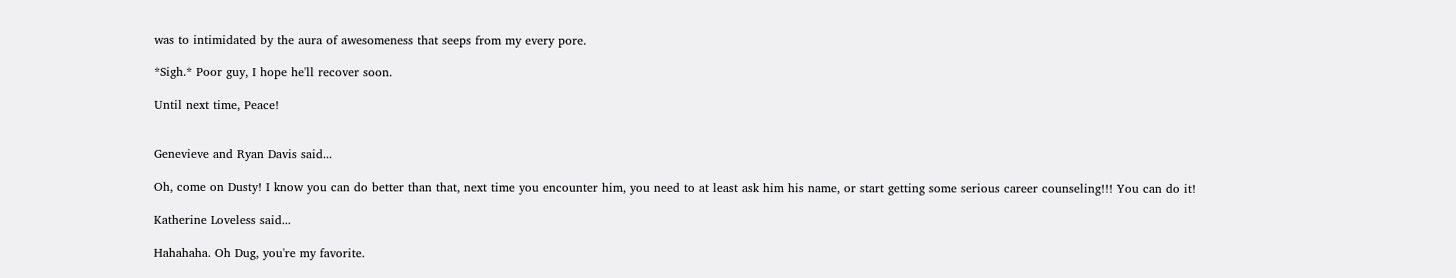was to intimidated by the aura of awesomeness that seeps from my every pore.

*Sigh.* Poor guy, I hope he'll recover soon.

Until next time, Peace!


Genevieve and Ryan Davis said...

Oh, come on Dusty! I know you can do better than that, next time you encounter him, you need to at least ask him his name, or start getting some serious career counseling!!! You can do it!

Katherine Loveless said...

Hahahaha. Oh Dug, you're my favorite.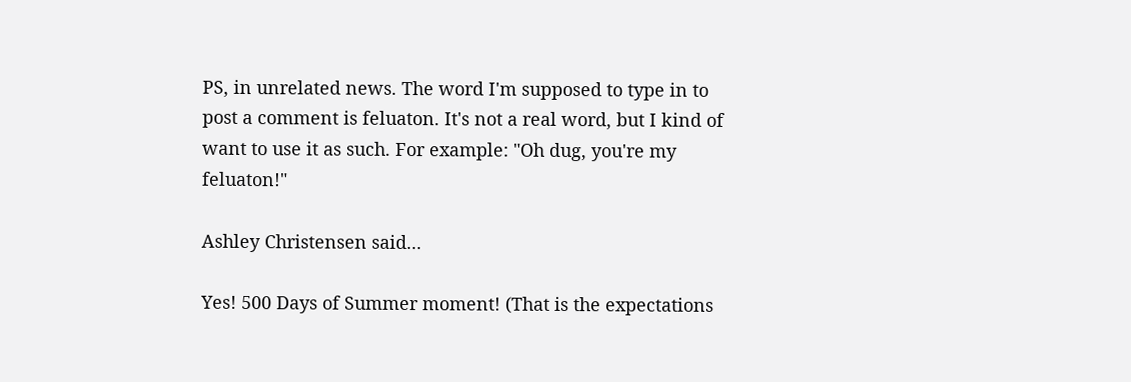PS, in unrelated news. The word I'm supposed to type in to post a comment is feluaton. It's not a real word, but I kind of want to use it as such. For example: "Oh dug, you're my feluaton!"

Ashley Christensen said...

Yes! 500 Days of Summer moment! (That is the expectations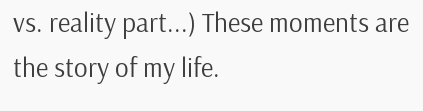vs. reality part...) These moments are the story of my life.